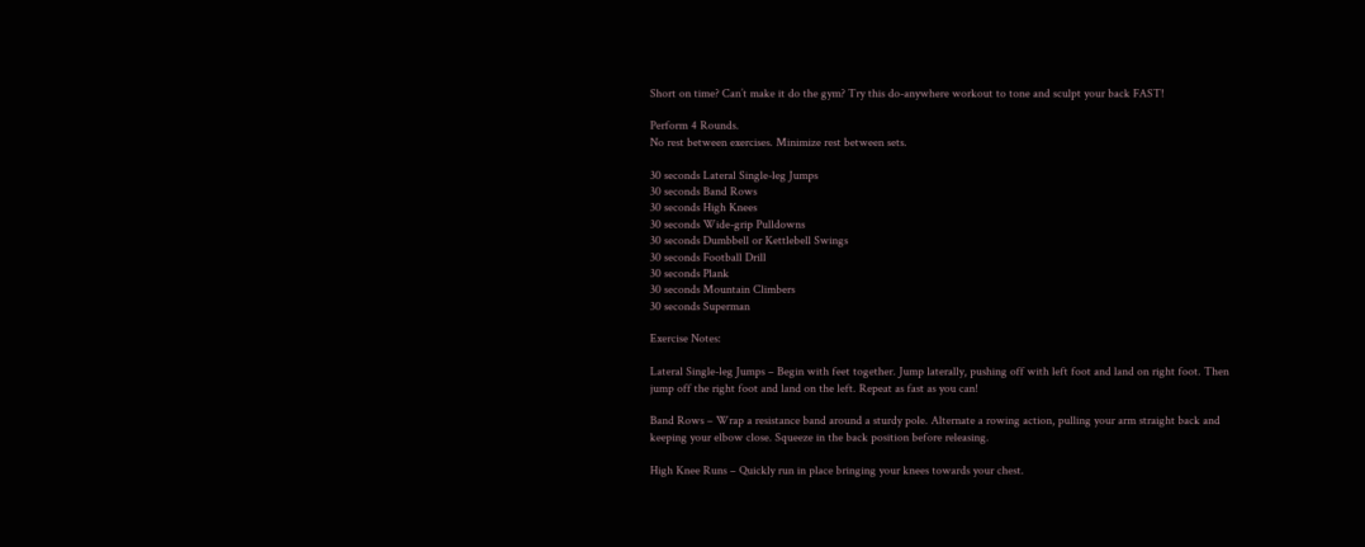Short on time? Can’t make it do the gym? Try this do-anywhere workout to tone and sculpt your back FAST!

Perform 4 Rounds.
No rest between exercises. Minimize rest between sets.

30 seconds Lateral Single-leg Jumps
30 seconds Band Rows
30 seconds High Knees
30 seconds Wide-grip Pulldowns
30 seconds Dumbbell or Kettlebell Swings
30 seconds Football Drill
30 seconds Plank
30 seconds Mountain Climbers
30 seconds Superman

Exercise Notes:

Lateral Single-leg Jumps – Begin with feet together. Jump laterally, pushing off with left foot and land on right foot. Then jump off the right foot and land on the left. Repeat as fast as you can!

Band Rows – Wrap a resistance band around a sturdy pole. Alternate a rowing action, pulling your arm straight back and keeping your elbow close. Squeeze in the back position before releasing.

High Knee Runs – Quickly run in place bringing your knees towards your chest.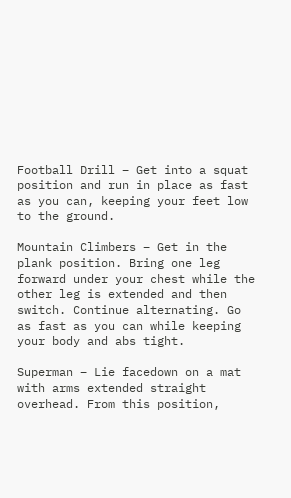Football Drill – Get into a squat position and run in place as fast as you can, keeping your feet low to the ground.

Mountain Climbers – Get in the plank position. Bring one leg forward under your chest while the other leg is extended and then switch. Continue alternating. Go as fast as you can while keeping your body and abs tight.

Superman – Lie facedown on a mat with arms extended straight overhead. From this position,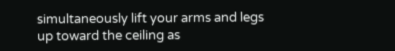simultaneously lift your arms and legs up toward the ceiling as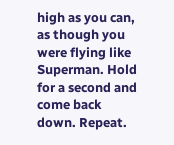high as you can, as though you were flying like Superman. Hold for a second and come back down. Repeat.